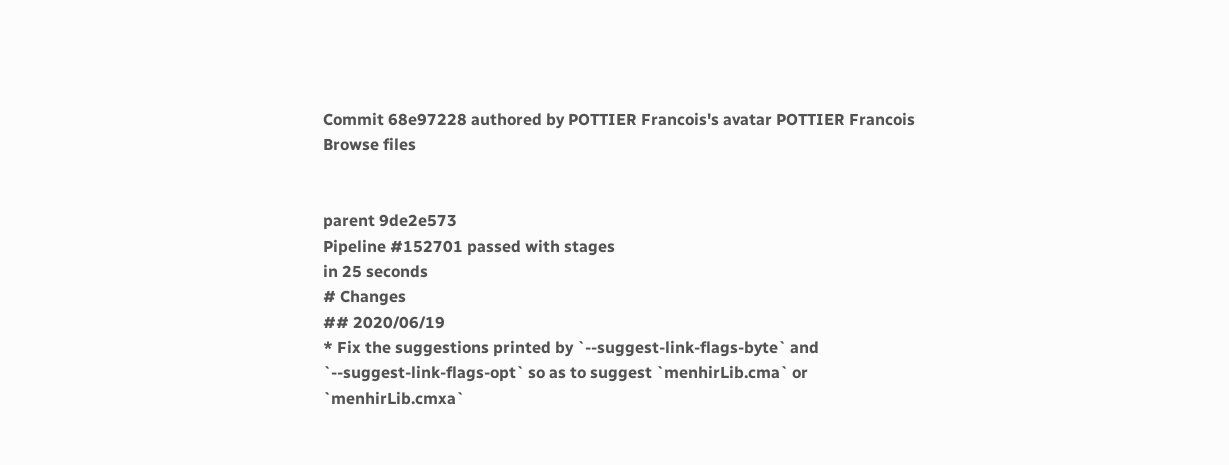Commit 68e97228 authored by POTTIER Francois's avatar POTTIER Francois
Browse files


parent 9de2e573
Pipeline #152701 passed with stages
in 25 seconds
# Changes
## 2020/06/19
* Fix the suggestions printed by `--suggest-link-flags-byte` and
`--suggest-link-flags-opt` so as to suggest `menhirLib.cma` or
`menhirLib.cmxa`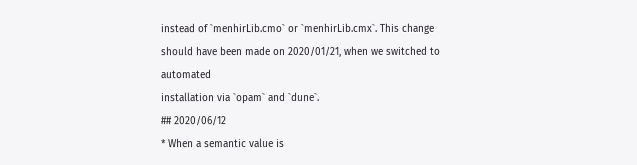instead of `menhirLib.cmo` or `menhirLib.cmx`. This change
should have been made on 2020/01/21, when we switched to automated
installation via `opam` and `dune`.
## 2020/06/12
* When a semantic value is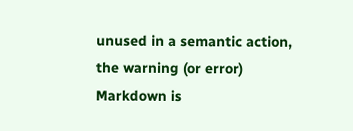unused in a semantic action, the warning (or error)
Markdown is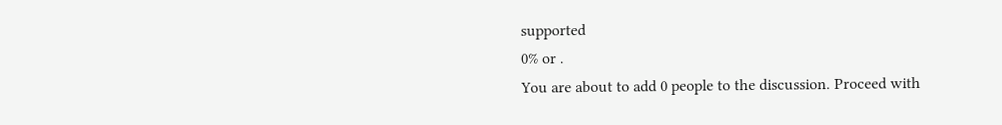supported
0% or .
You are about to add 0 people to the discussion. Proceed with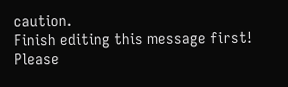caution.
Finish editing this message first!
Please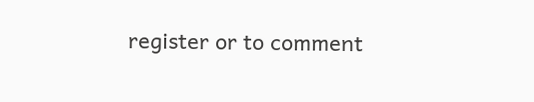register or to comment